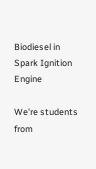Biodiesel in Spark Ignition Engine

We're students from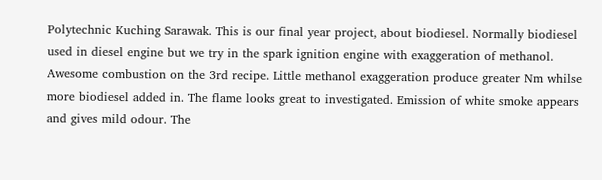Polytechnic Kuching Sarawak. This is our final year project, about biodiesel. Normally biodiesel used in diesel engine but we try in the spark ignition engine with exaggeration of methanol. Awesome combustion on the 3rd recipe. Little methanol exaggeration produce greater Nm whilse more biodiesel added in. The flame looks great to investigated. Emission of white smoke appears and gives mild odour. The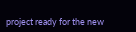project ready for the new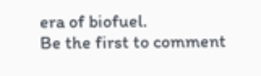era of biofuel.
Be the first to comment